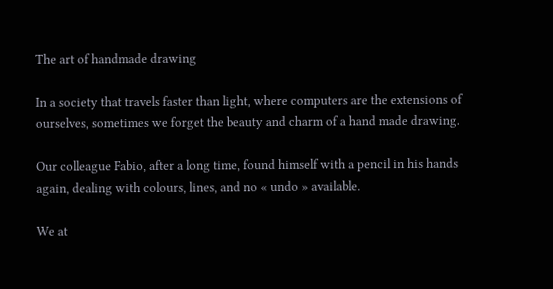The art of handmade drawing

In a society that travels faster than light, where computers are the extensions of ourselves, sometimes we forget the beauty and charm of a hand made drawing.

Our colleague Fabio, after a long time, found himself with a pencil in his hands again, dealing with colours, lines, and no « undo » available.

We at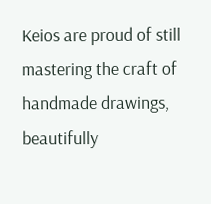Keios are proud of still mastering the craft of handmade drawings, beautifully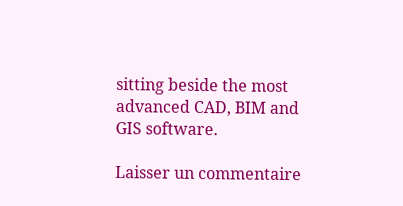sitting beside the most advanced CAD, BIM and GIS software.

Laisser un commentaire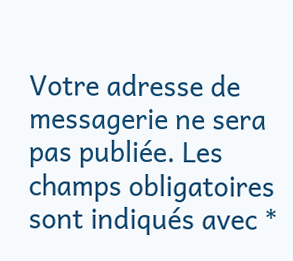Votre adresse de messagerie ne sera pas publiée. Les champs obligatoires sont indiqués avec *